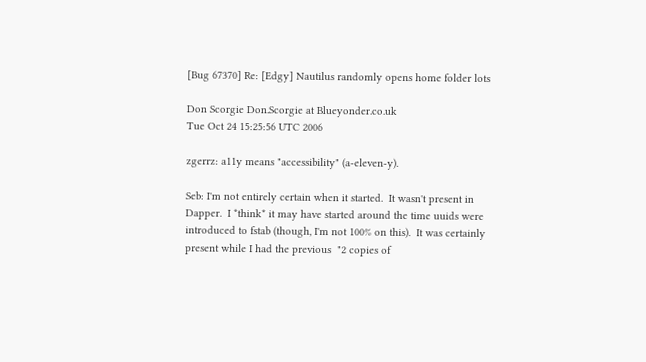[Bug 67370] Re: [Edgy] Nautilus randomly opens home folder lots

Don Scorgie Don.Scorgie at Blueyonder.co.uk
Tue Oct 24 15:25:56 UTC 2006

zgerrz: a11y means "accessibility" (a-eleven-y).

Seb: I'm not entirely certain when it started.  It wasn't present in
Dapper.  I *think* it may have started around the time uuids were
introduced to fstab (though, I'm not 100% on this).  It was certainly
present while I had the previous  "2 copies of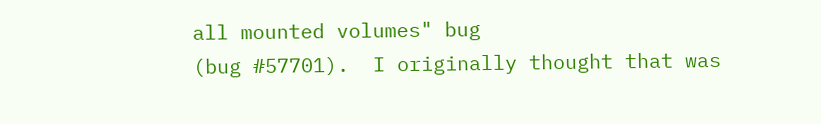all mounted volumes" bug
(bug #57701).  I originally thought that was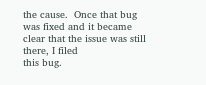the cause.  Once that bug
was fixed and it became clear that the issue was still there, I filed
this bug.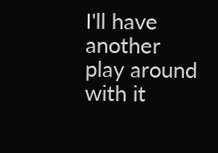I'll have another play around with it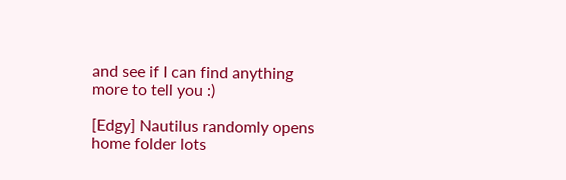and see if I can find anything
more to tell you :)

[Edgy] Nautilus randomly opens home folder lots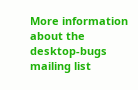More information about the desktop-bugs mailing list